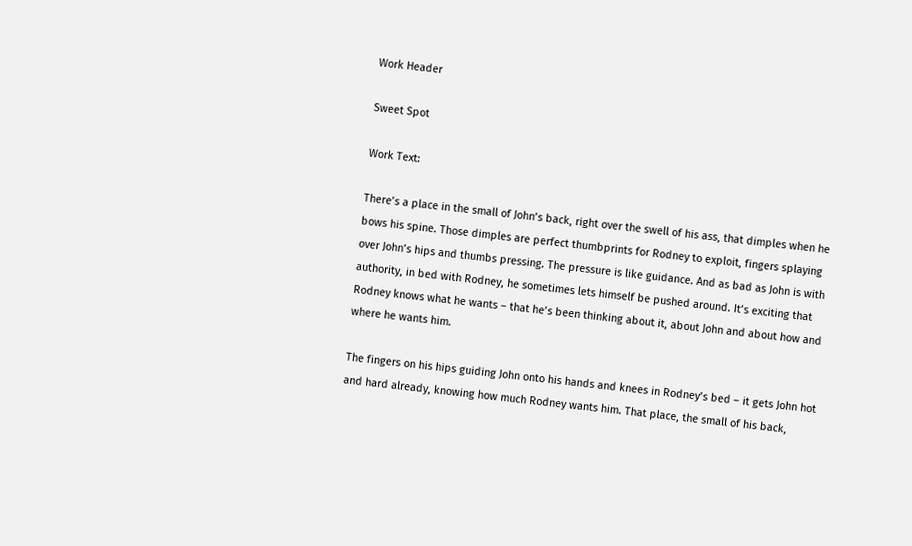Work Header

Sweet Spot

Work Text:

There’s a place in the small of John’s back, right over the swell of his ass, that dimples when he bows his spine. Those dimples are perfect thumbprints for Rodney to exploit, fingers splaying over John’s hips and thumbs pressing. The pressure is like guidance. And as bad as John is with authority, in bed with Rodney, he sometimes lets himself be pushed around. It’s exciting that Rodney knows what he wants – that he’s been thinking about it, about John and about how and where he wants him.

The fingers on his hips guiding John onto his hands and knees in Rodney’s bed – it gets John hot and hard already, knowing how much Rodney wants him. That place, the small of his back,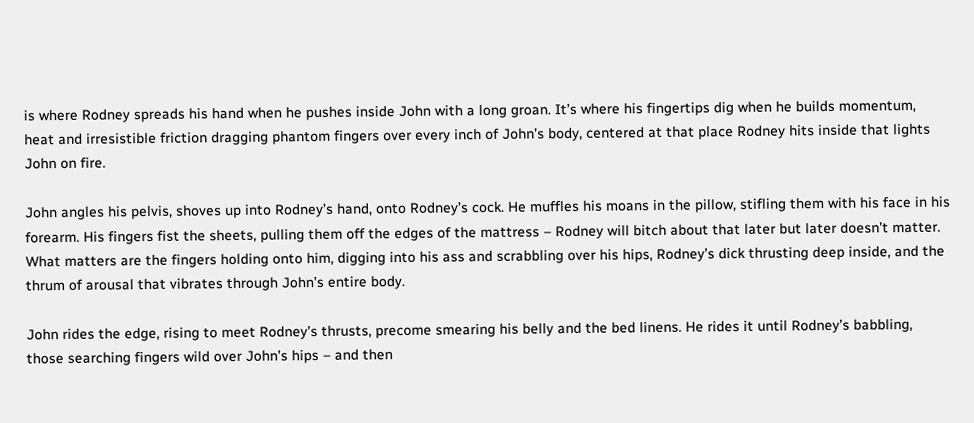is where Rodney spreads his hand when he pushes inside John with a long groan. It’s where his fingertips dig when he builds momentum, heat and irresistible friction dragging phantom fingers over every inch of John’s body, centered at that place Rodney hits inside that lights John on fire.

John angles his pelvis, shoves up into Rodney’s hand, onto Rodney’s cock. He muffles his moans in the pillow, stifling them with his face in his forearm. His fingers fist the sheets, pulling them off the edges of the mattress – Rodney will bitch about that later but later doesn’t matter. What matters are the fingers holding onto him, digging into his ass and scrabbling over his hips, Rodney’s dick thrusting deep inside, and the thrum of arousal that vibrates through John’s entire body.

John rides the edge, rising to meet Rodney’s thrusts, precome smearing his belly and the bed linens. He rides it until Rodney’s babbling, those searching fingers wild over John’s hips – and then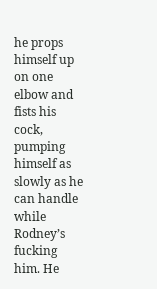he props himself up on one elbow and fists his cock, pumping himself as slowly as he can handle while Rodney’s fucking him. He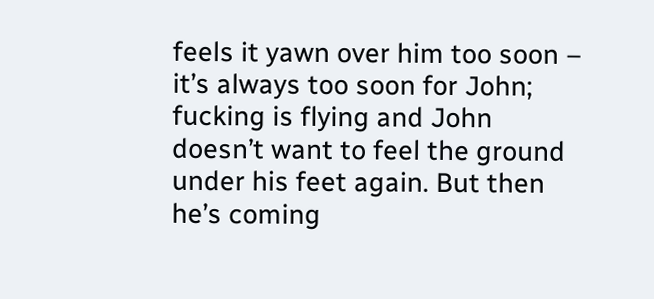feels it yawn over him too soon – it’s always too soon for John; fucking is flying and John doesn’t want to feel the ground under his feet again. But then he’s coming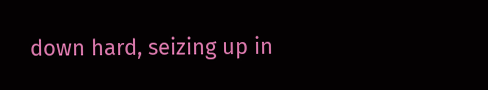down hard, seizing up in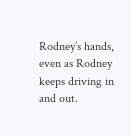Rodney’s hands, even as Rodney keeps driving in and out.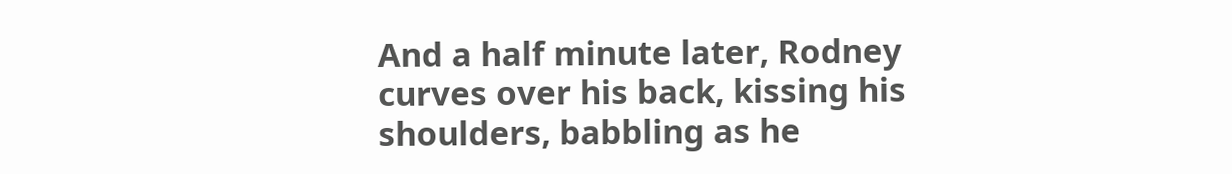And a half minute later, Rodney curves over his back, kissing his shoulders, babbling as he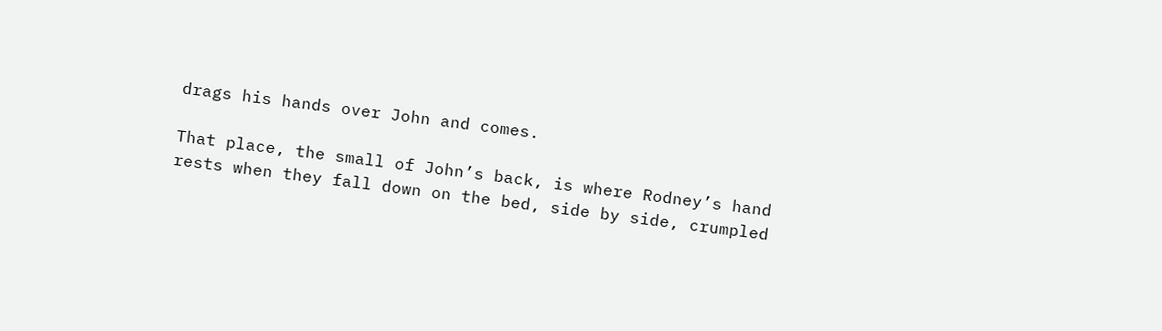drags his hands over John and comes.

That place, the small of John’s back, is where Rodney’s hand rests when they fall down on the bed, side by side, crumpled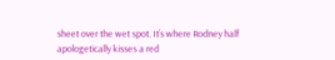sheet over the wet spot. It’s where Rodney half apologetically kisses a red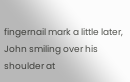fingernail mark a little later, John smiling over his shoulder at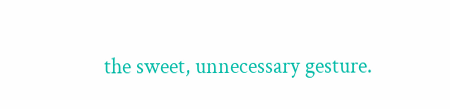the sweet, unnecessary gesture.